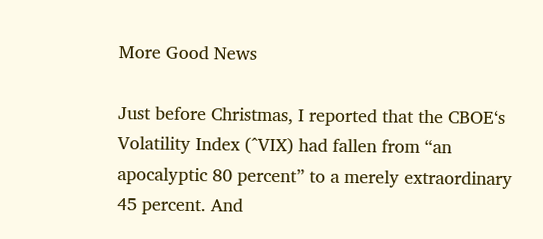More Good News

Just before Christmas, I reported that the CBOE‘s Volatility Index (^VIX) had fallen from “an apocalyptic 80 percent” to a merely extraordinary 45 percent. And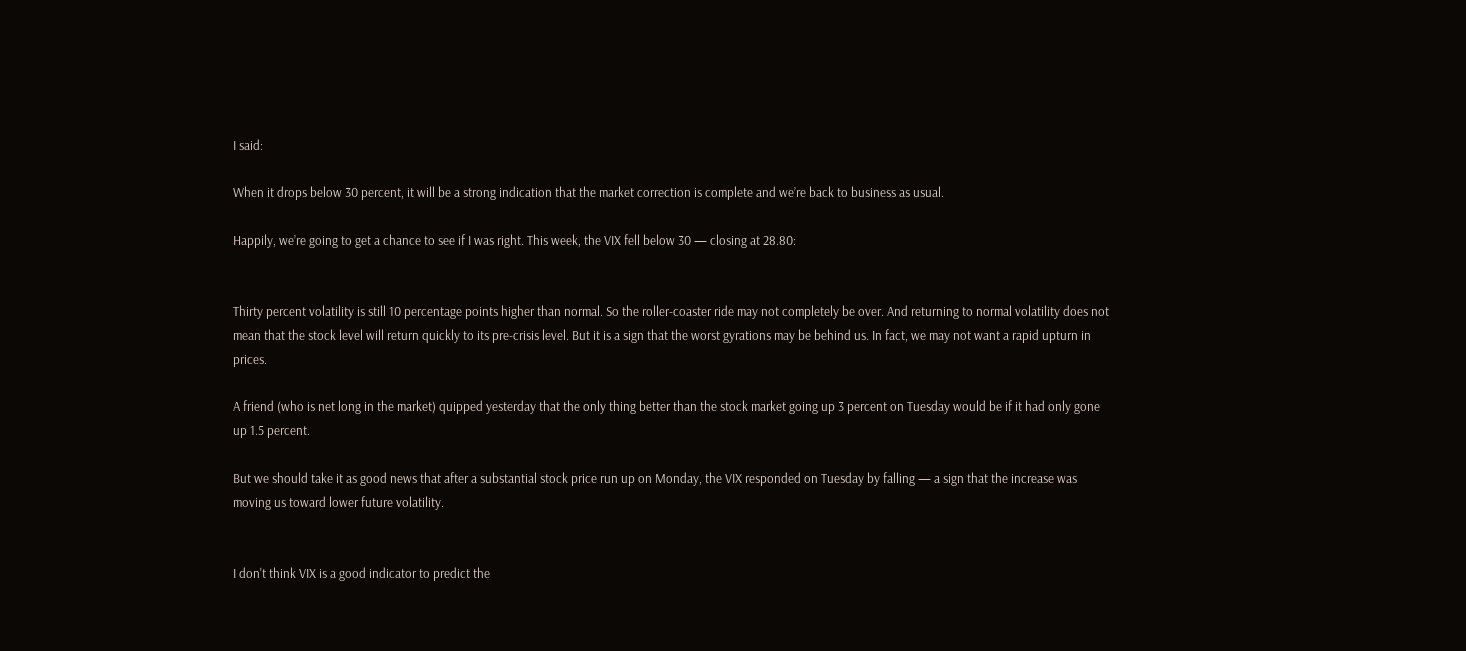I said:

When it drops below 30 percent, it will be a strong indication that the market correction is complete and we’re back to business as usual.

Happily, we’re going to get a chance to see if I was right. This week, the VIX fell below 30 — closing at 28.80:


Thirty percent volatility is still 10 percentage points higher than normal. So the roller-coaster ride may not completely be over. And returning to normal volatility does not mean that the stock level will return quickly to its pre-crisis level. But it is a sign that the worst gyrations may be behind us. In fact, we may not want a rapid upturn in prices.

A friend (who is net long in the market) quipped yesterday that the only thing better than the stock market going up 3 percent on Tuesday would be if it had only gone up 1.5 percent.

But we should take it as good news that after a substantial stock price run up on Monday, the VIX responded on Tuesday by falling — a sign that the increase was moving us toward lower future volatility.


I don't think VIX is a good indicator to predict the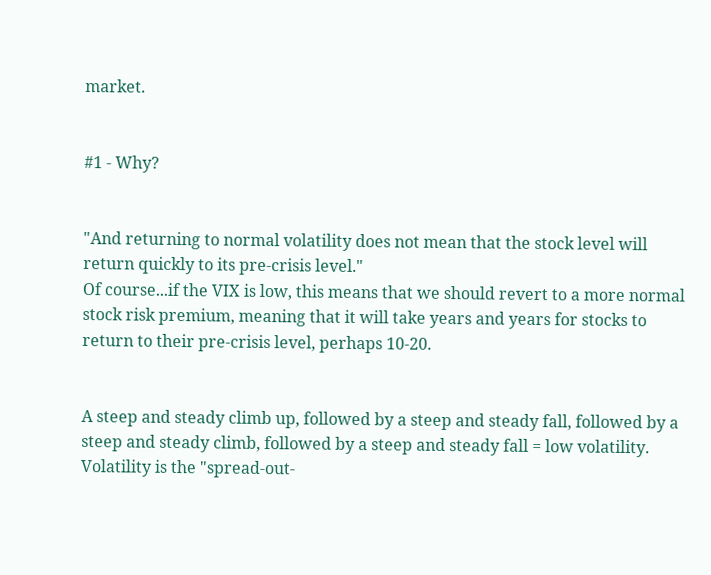market.


#1 - Why?


"And returning to normal volatility does not mean that the stock level will return quickly to its pre-crisis level."
Of course...if the VIX is low, this means that we should revert to a more normal stock risk premium, meaning that it will take years and years for stocks to return to their pre-crisis level, perhaps 10-20.


A steep and steady climb up, followed by a steep and steady fall, followed by a steep and steady climb, followed by a steep and steady fall = low volatility. Volatility is the "spread-out-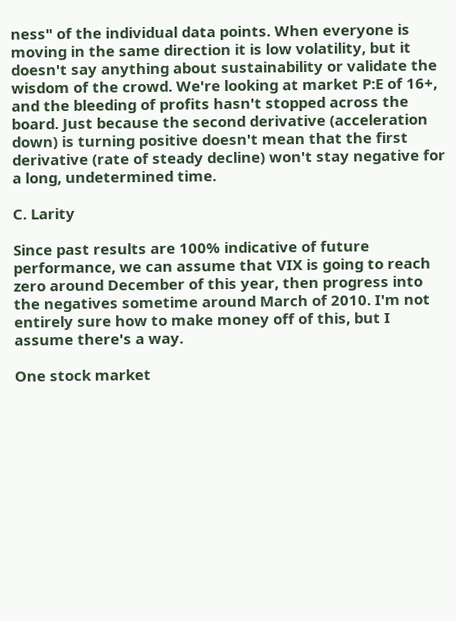ness" of the individual data points. When everyone is moving in the same direction it is low volatility, but it doesn't say anything about sustainability or validate the wisdom of the crowd. We're looking at market P:E of 16+, and the bleeding of profits hasn't stopped across the board. Just because the second derivative (acceleration down) is turning positive doesn't mean that the first derivative (rate of steady decline) won't stay negative for a long, undetermined time.

C. Larity

Since past results are 100% indicative of future performance, we can assume that VIX is going to reach zero around December of this year, then progress into the negatives sometime around March of 2010. I'm not entirely sure how to make money off of this, but I assume there's a way.

One stock market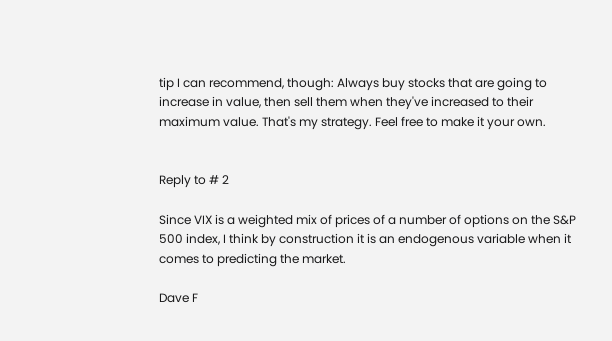tip I can recommend, though: Always buy stocks that are going to increase in value, then sell them when they've increased to their maximum value. That's my strategy. Feel free to make it your own.


Reply to # 2

Since VIX is a weighted mix of prices of a number of options on the S&P 500 index, I think by construction it is an endogenous variable when it comes to predicting the market.

Dave F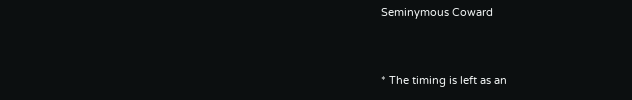Seminymous Coward


* The timing is left as an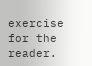exercise for the reader.